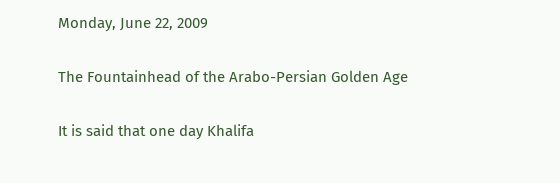Monday, June 22, 2009

The Fountainhead of the Arabo-Persian Golden Age

It is said that one day Khalifa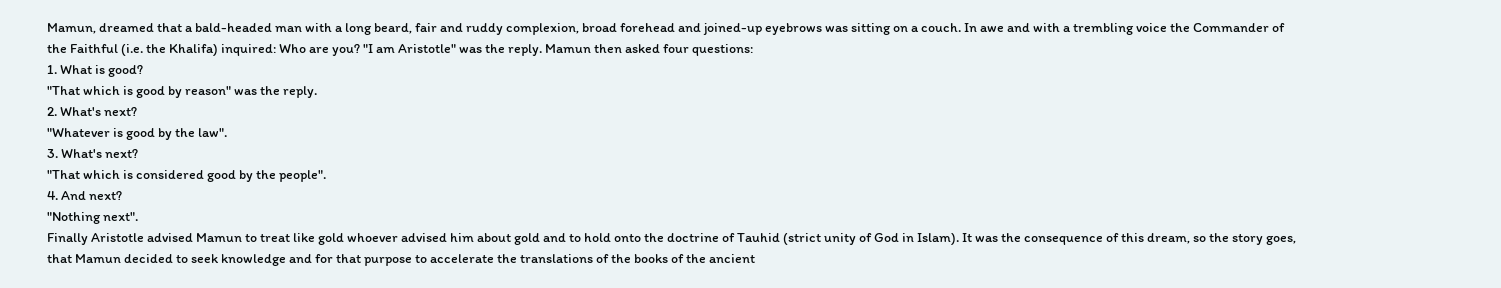Mamun, dreamed that a bald-headed man with a long beard, fair and ruddy complexion, broad forehead and joined-up eyebrows was sitting on a couch. In awe and with a trembling voice the Commander of the Faithful (i.e. the Khalifa) inquired: Who are you? "I am Aristotle" was the reply. Mamun then asked four questions:
1. What is good?
"That which is good by reason" was the reply.
2. What's next?
"Whatever is good by the law".
3. What's next?
"That which is considered good by the people".
4. And next?
"Nothing next".
Finally Aristotle advised Mamun to treat like gold whoever advised him about gold and to hold onto the doctrine of Tauhid (strict unity of God in Islam). It was the consequence of this dream, so the story goes, that Mamun decided to seek knowledge and for that purpose to accelerate the translations of the books of the ancient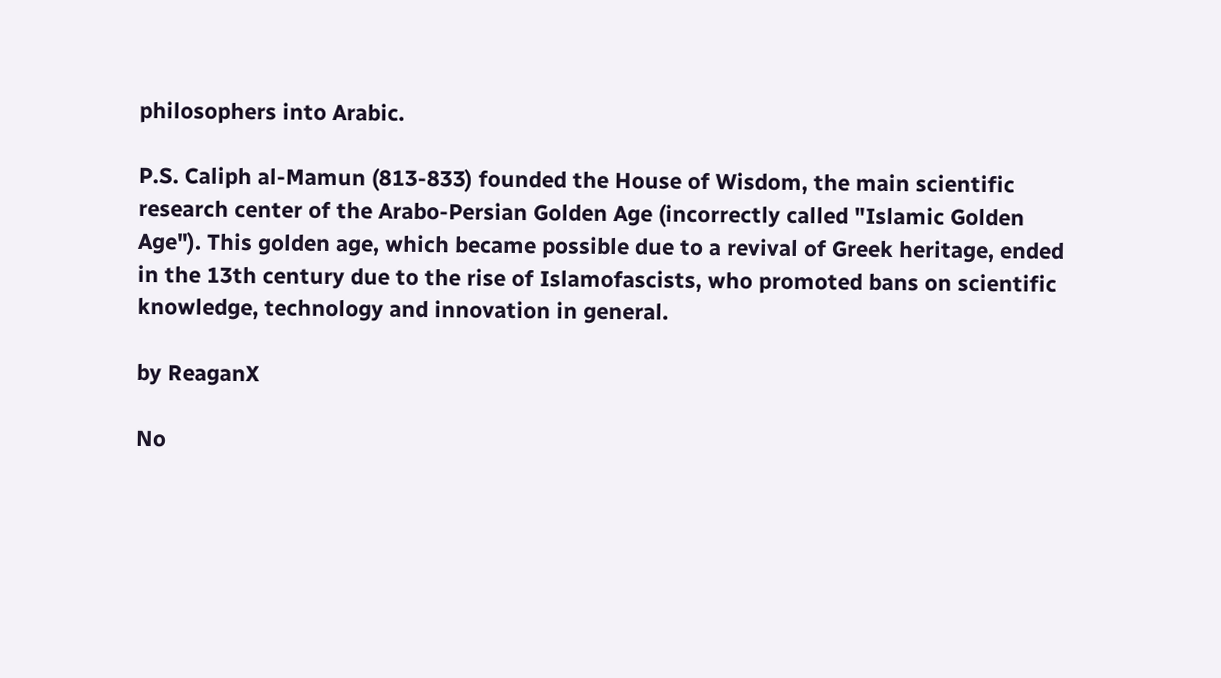philosophers into Arabic.

P.S. Caliph al-Mamun (813-833) founded the House of Wisdom, the main scientific research center of the Arabo-Persian Golden Age (incorrectly called "Islamic Golden Age"). This golden age, which became possible due to a revival of Greek heritage, ended in the 13th century due to the rise of Islamofascists, who promoted bans on scientific knowledge, technology and innovation in general.

by ReaganX

No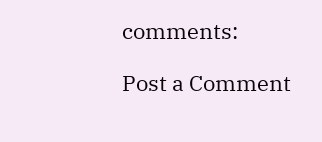comments:

Post a Comment